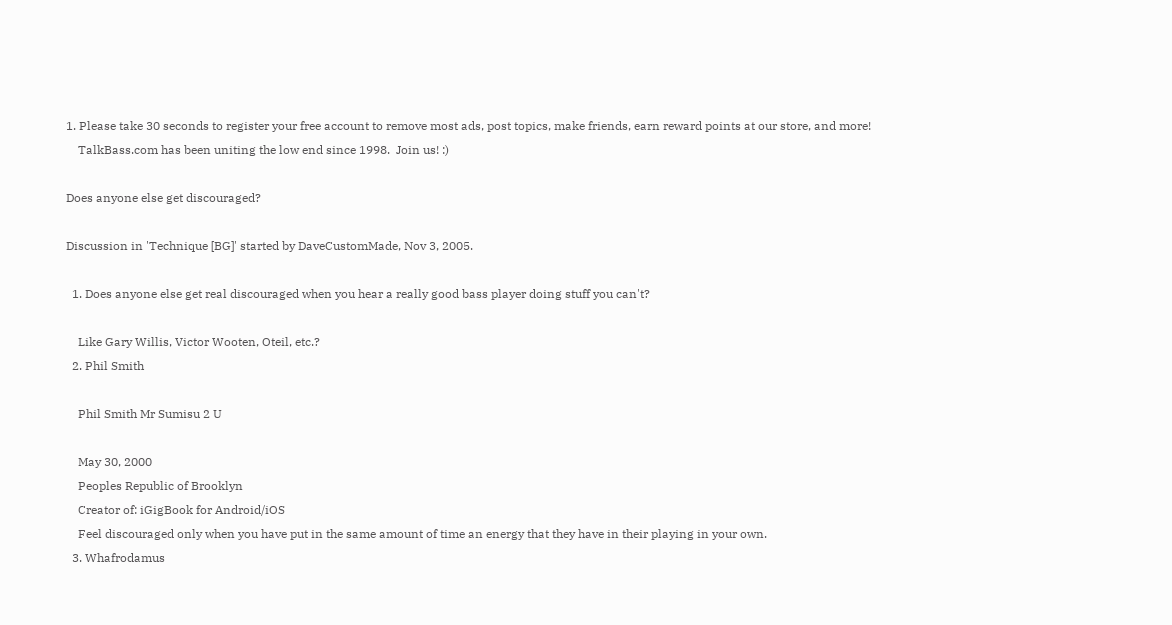1. Please take 30 seconds to register your free account to remove most ads, post topics, make friends, earn reward points at our store, and more!
    TalkBass.com has been uniting the low end since 1998.  Join us! :)

Does anyone else get discouraged?

Discussion in 'Technique [BG]' started by DaveCustomMade, Nov 3, 2005.

  1. Does anyone else get real discouraged when you hear a really good bass player doing stuff you can't?

    Like Gary Willis, Victor Wooten, Oteil, etc.?
  2. Phil Smith

    Phil Smith Mr Sumisu 2 U

    May 30, 2000
    Peoples Republic of Brooklyn
    Creator of: iGigBook for Android/iOS
    Feel discouraged only when you have put in the same amount of time an energy that they have in their playing in your own.
  3. Whafrodamus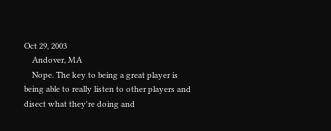Oct 29, 2003
    Andover, MA
    Nope. The key to being a great player is being able to really listen to other players and disect what they're doing and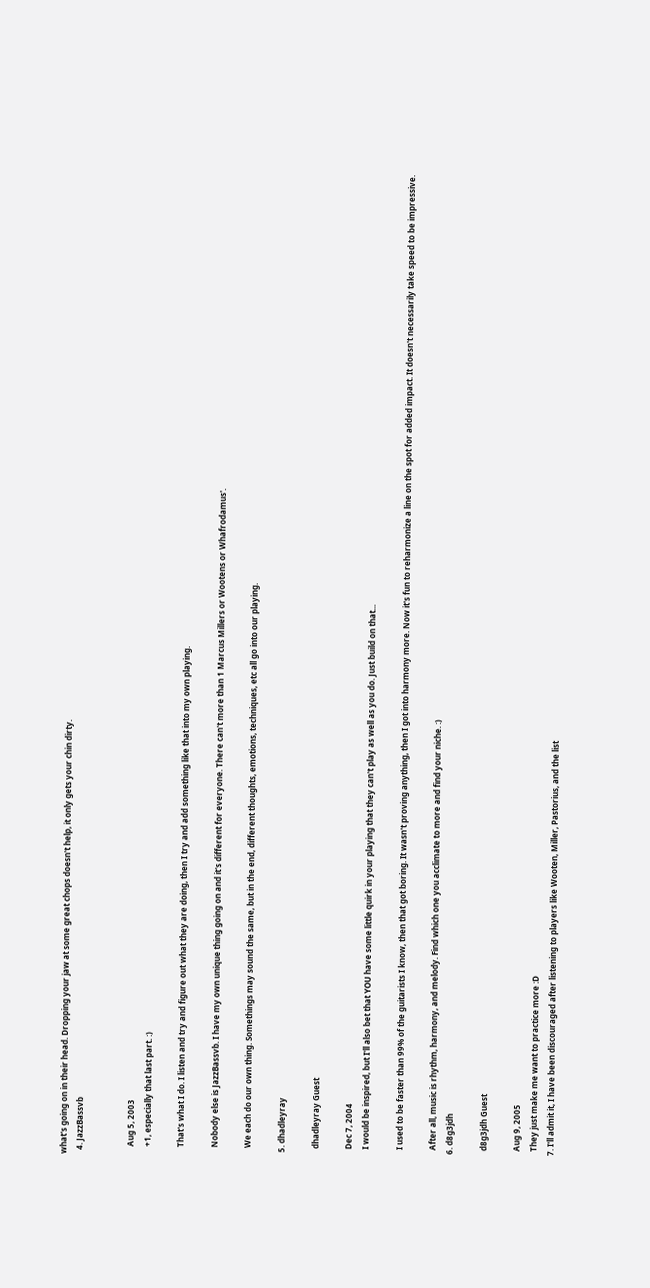what's going on in their head. Dropping your jaw at some great chops doesn't help, it only gets your chin dirty.
  4. JazzBassvb


    Aug 5, 2003
    +1, especially that last part. :)

    That's what I do. I listen and try and figure out what they are doing, then I try and add something like that into my own playing.

    Nobody else is JazzBassvb. I have my own unique thing going on and it's different for everyone. There can't more than 1 Marcus Millers or Wootens or Whafrodamus'.

    We each do our own thing. Somethings may sound the same, but in the end, different thoughts, emotions, techniques, etc all go into our playing.

  5. dhadleyray

    dhadleyray Guest

    Dec 7, 2004
    I would be inspired, but I'll also bet that YOU have some little quirk in your playing that they can't play as well as you do. Just build on that...

    I used to be faster than 99% of the guitarists I know, then that got boring. It wasn't proving anything, then I got into harmony more. Now it's fun to reharmonize a line on the spot for added impact. It doesn't necessarily take speed to be impressive.

    After all, music is rhythm, harmony, and melody. Find which one you acclimate to more and find your niche. :)
  6. d8g3jdh

    d8g3jdh Guest

    Aug 9, 2005
    They just make me want to practice more :D
  7. I'll admit it, I have been discouraged after listening to players like Wooten, Miller, Pastorius, and the list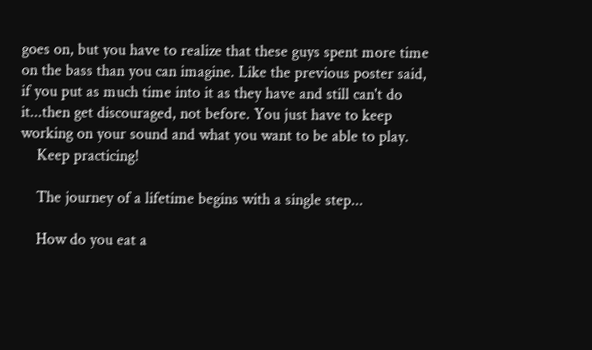goes on, but you have to realize that these guys spent more time on the bass than you can imagine. Like the previous poster said, if you put as much time into it as they have and still can't do it...then get discouraged, not before. You just have to keep working on your sound and what you want to be able to play.
    Keep practicing!

    The journey of a lifetime begins with a single step...

    How do you eat a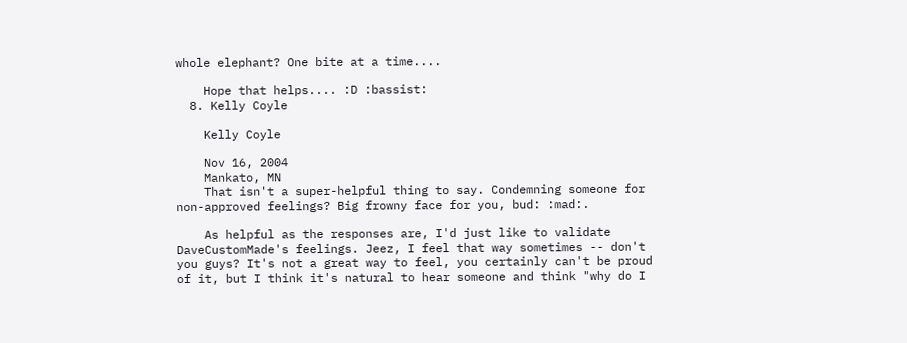whole elephant? One bite at a time....

    Hope that helps.... :D :bassist:
  8. Kelly Coyle

    Kelly Coyle

    Nov 16, 2004
    Mankato, MN
    That isn't a super-helpful thing to say. Condemning someone for non-approved feelings? Big frowny face for you, bud: :mad:.

    As helpful as the responses are, I'd just like to validate DaveCustomMade's feelings. Jeez, I feel that way sometimes -- don't you guys? It's not a great way to feel, you certainly can't be proud of it, but I think it's natural to hear someone and think "why do I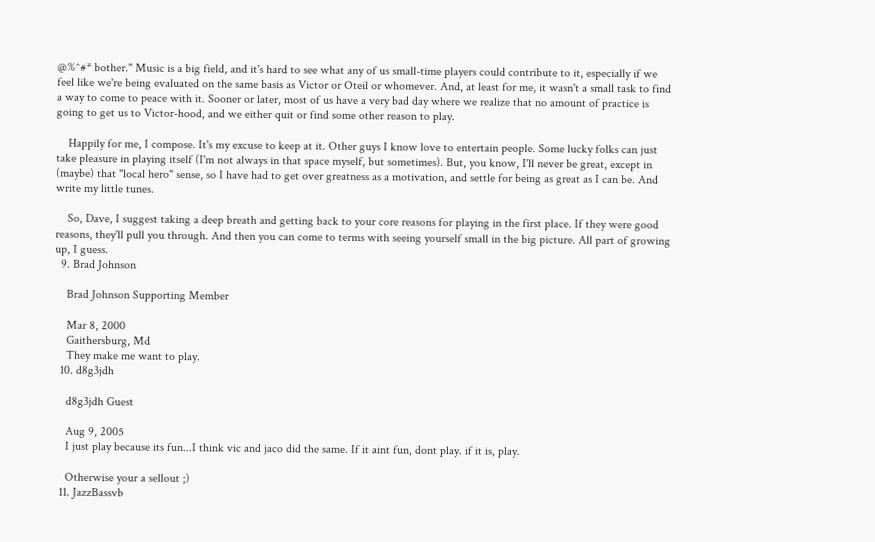@%^#* bother." Music is a big field, and it's hard to see what any of us small-time players could contribute to it, especially if we feel like we're being evaluated on the same basis as Victor or Oteil or whomever. And, at least for me, it wasn't a small task to find a way to come to peace with it. Sooner or later, most of us have a very bad day where we realize that no amount of practice is going to get us to Victor-hood, and we either quit or find some other reason to play.

    Happily for me, I compose. It's my excuse to keep at it. Other guys I know love to entertain people. Some lucky folks can just take pleasure in playing itself (I'm not always in that space myself, but sometimes). But, you know, I'll never be great, except in (maybe) that "local hero" sense, so I have had to get over greatness as a motivation, and settle for being as great as I can be. And write my little tunes.

    So, Dave, I suggest taking a deep breath and getting back to your core reasons for playing in the first place. If they were good reasons, they'll pull you through. And then you can come to terms with seeing yourself small in the big picture. All part of growing up, I guess.
  9. Brad Johnson

    Brad Johnson Supporting Member

    Mar 8, 2000
    Gaithersburg, Md
    They make me want to play.
  10. d8g3jdh

    d8g3jdh Guest

    Aug 9, 2005
    I just play because its fun...I think vic and jaco did the same. If it aint fun, dont play. if it is, play.

    Otherwise your a sellout ;)
  11. JazzBassvb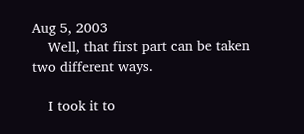Aug 5, 2003
    Well, that first part can be taken two different ways.

    I took it to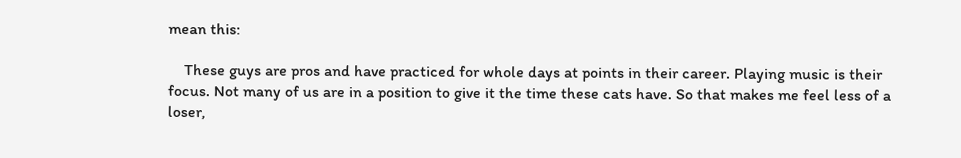mean this:

    These guys are pros and have practiced for whole days at points in their career. Playing music is their focus. Not many of us are in a position to give it the time these cats have. So that makes me feel less of a loser,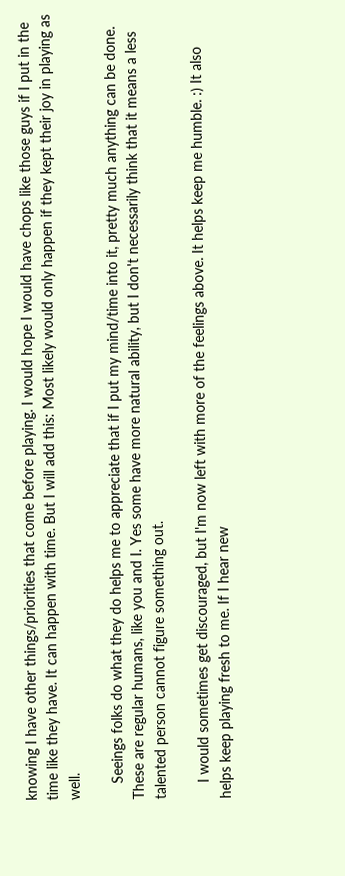knowing I have other things/priorities that come before playing. I would hope I would have chops like those guys if I put in the time like they have. It can happen with time. But I will add this: Most likely would only happen if they kept their joy in playing as well.

    Seeings folks do what they do helps me to appreciate that if I put my mind/time into it, pretty much anything can be done. These are regular humans, like you and I. Yes some have more natural ability, but I don't necessarily think that it means a less talented person cannot figure something out.

    I would sometimes get discouraged, but I'm now left with more of the feelings above. It helps keep me humble. :) It also helps keep playing fresh to me. If I hear new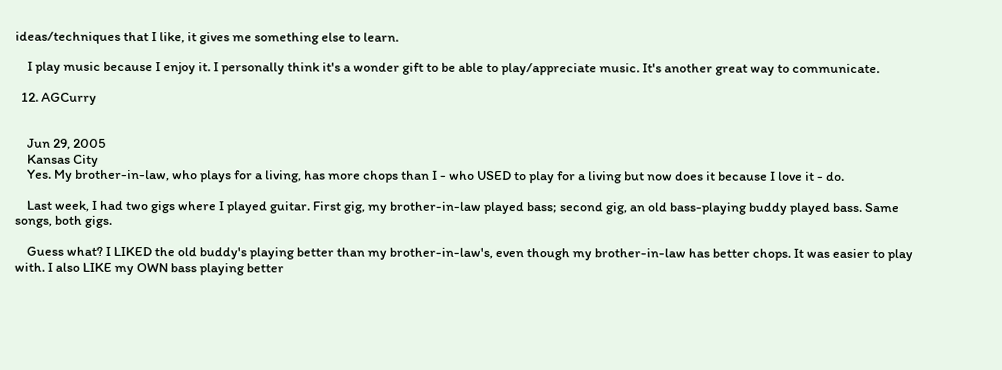ideas/techniques that I like, it gives me something else to learn.

    I play music because I enjoy it. I personally think it's a wonder gift to be able to play/appreciate music. It's another great way to communicate.

  12. AGCurry


    Jun 29, 2005
    Kansas City
    Yes. My brother-in-law, who plays for a living, has more chops than I - who USED to play for a living but now does it because I love it - do.

    Last week, I had two gigs where I played guitar. First gig, my brother-in-law played bass; second gig, an old bass-playing buddy played bass. Same songs, both gigs.

    Guess what? I LIKED the old buddy's playing better than my brother-in-law's, even though my brother-in-law has better chops. It was easier to play with. I also LIKE my OWN bass playing better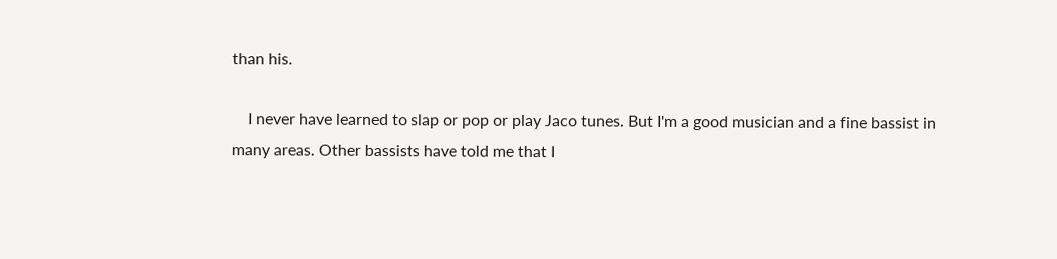than his.

    I never have learned to slap or pop or play Jaco tunes. But I'm a good musician and a fine bassist in many areas. Other bassists have told me that I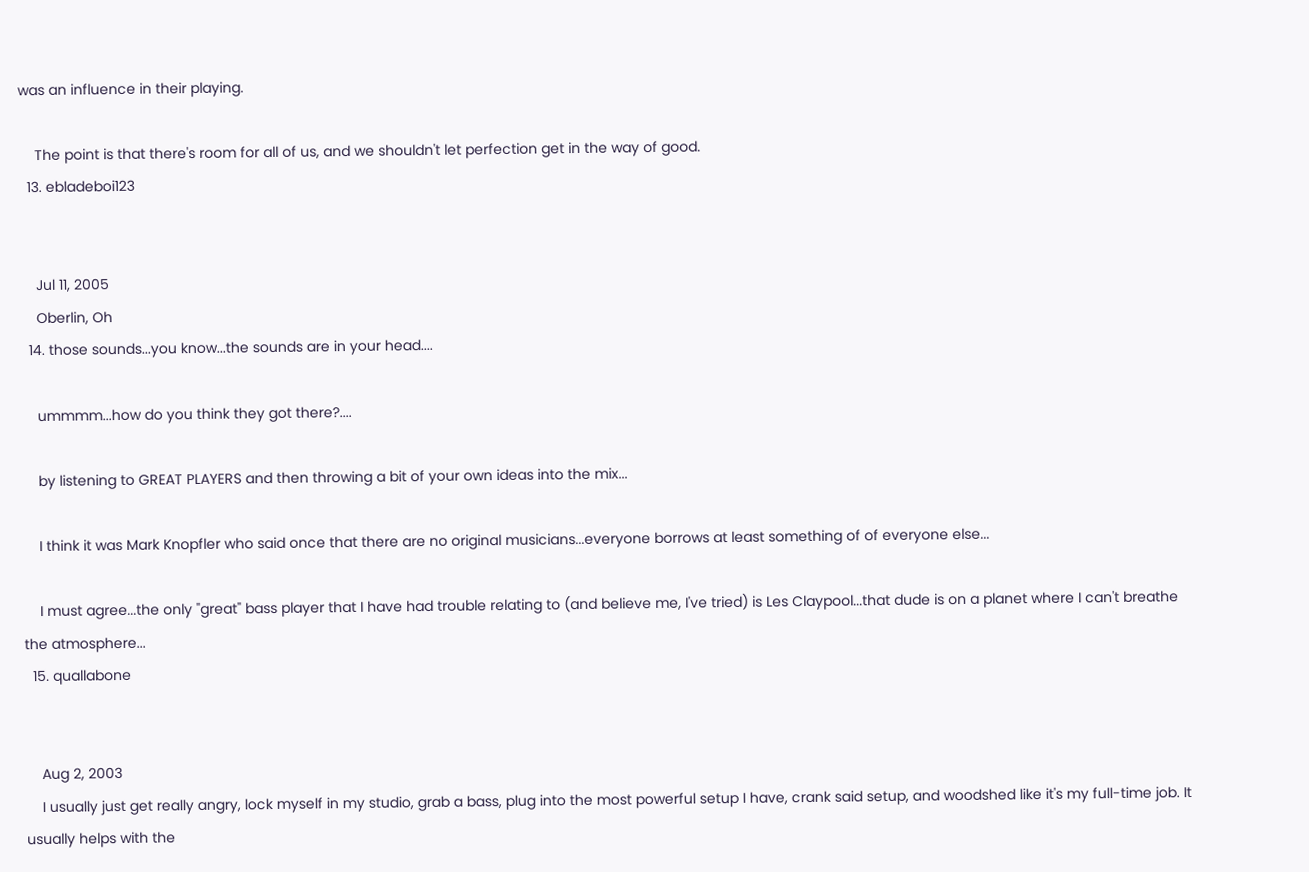was an influence in their playing.

    The point is that there's room for all of us, and we shouldn't let perfection get in the way of good.
  13. ebladeboi123


    Jul 11, 2005
    Oberlin, Oh
  14. those sounds...you know...the sounds are in your head....

    ummmm...how do you think they got there?....

    by listening to GREAT PLAYERS and then throwing a bit of your own ideas into the mix...

    I think it was Mark Knopfler who said once that there are no original musicians...everyone borrows at least something of of everyone else...

    I must agree...the only "great" bass player that I have had trouble relating to (and believe me, I've tried) is Les Claypool...that dude is on a planet where I can't breathe the atmosphere...
  15. quallabone


    Aug 2, 2003
    I usually just get really angry, lock myself in my studio, grab a bass, plug into the most powerful setup I have, crank said setup, and woodshed like it's my full-time job. It usually helps with the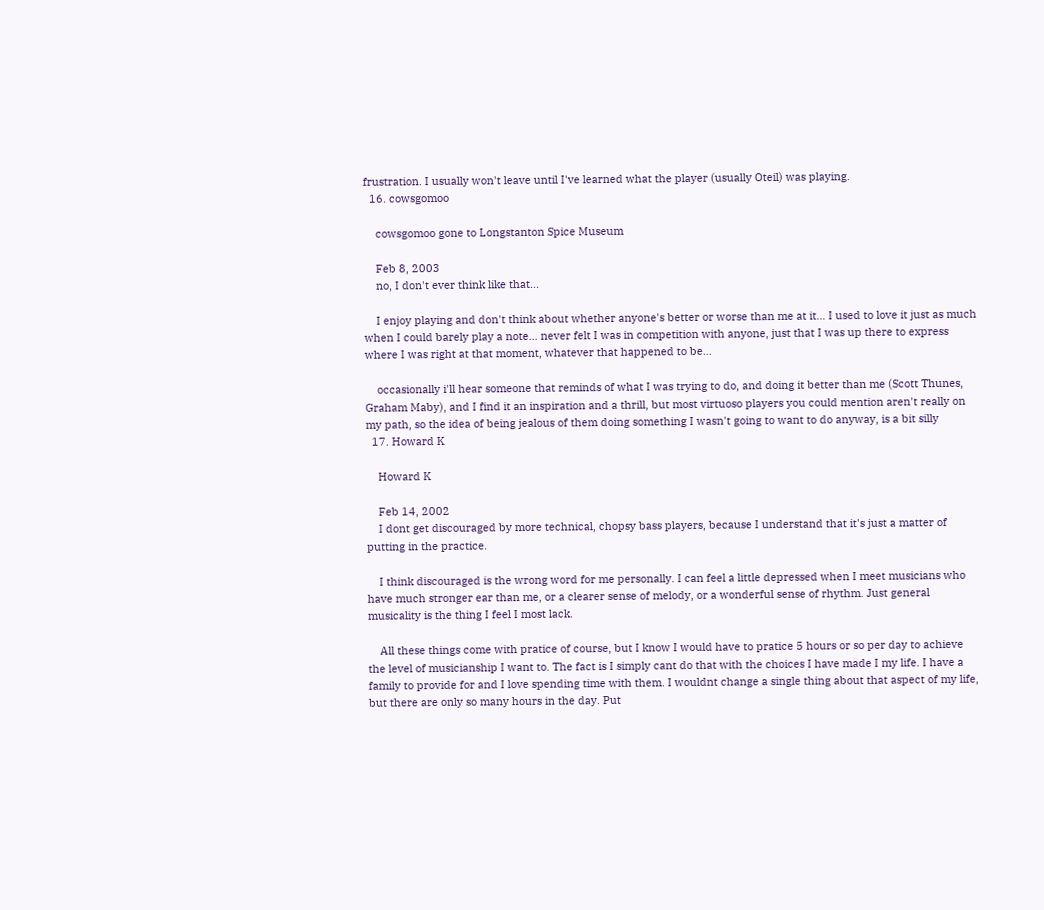frustration. I usually won't leave until I've learned what the player (usually Oteil) was playing.
  16. cowsgomoo

    cowsgomoo gone to Longstanton Spice Museum

    Feb 8, 2003
    no, I don't ever think like that...

    I enjoy playing and don't think about whether anyone's better or worse than me at it... I used to love it just as much when I could barely play a note... never felt I was in competition with anyone, just that I was up there to express where I was right at that moment, whatever that happened to be...

    occasionally i'll hear someone that reminds of what I was trying to do, and doing it better than me (Scott Thunes, Graham Maby), and I find it an inspiration and a thrill, but most virtuoso players you could mention aren't really on my path, so the idea of being jealous of them doing something I wasn't going to want to do anyway, is a bit silly
  17. Howard K

    Howard K

    Feb 14, 2002
    I dont get discouraged by more technical, chopsy bass players, because I understand that it's just a matter of putting in the practice.

    I think discouraged is the wrong word for me personally. I can feel a little depressed when I meet musicians who have much stronger ear than me, or a clearer sense of melody, or a wonderful sense of rhythm. Just general musicality is the thing I feel I most lack.

    All these things come with pratice of course, but I know I would have to pratice 5 hours or so per day to achieve the level of musicianship I want to. The fact is I simply cant do that with the choices I have made I my life. I have a family to provide for and I love spending time with them. I wouldnt change a single thing about that aspect of my life, but there are only so many hours in the day. Put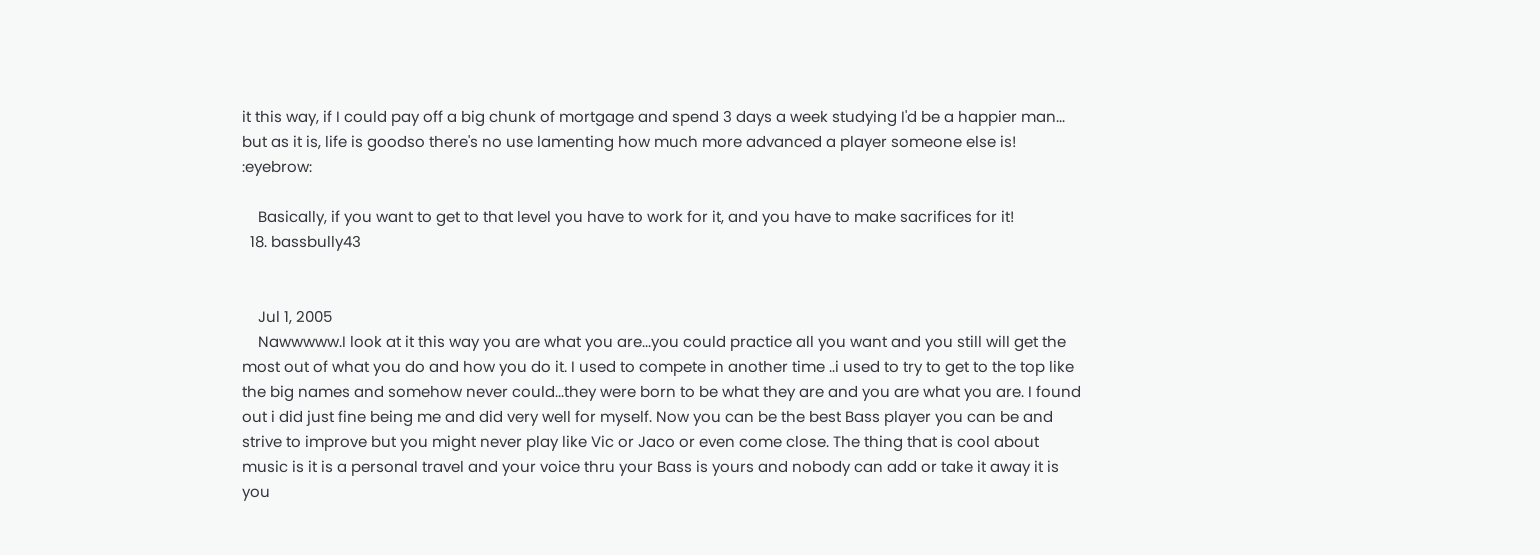it this way, if I could pay off a big chunk of mortgage and spend 3 days a week studying I'd be a happier man... but as it is, life is goodso there's no use lamenting how much more advanced a player someone else is! :eyebrow:

    Basically, if you want to get to that level you have to work for it, and you have to make sacrifices for it!
  18. bassbully43


    Jul 1, 2005
    Nawwwww.I look at it this way you are what you are...you could practice all you want and you still will get the most out of what you do and how you do it. I used to compete in another time ..i used to try to get to the top like the big names and somehow never could...they were born to be what they are and you are what you are. I found out i did just fine being me and did very well for myself. Now you can be the best Bass player you can be and strive to improve but you might never play like Vic or Jaco or even come close. The thing that is cool about music is it is a personal travel and your voice thru your Bass is yours and nobody can add or take it away it is you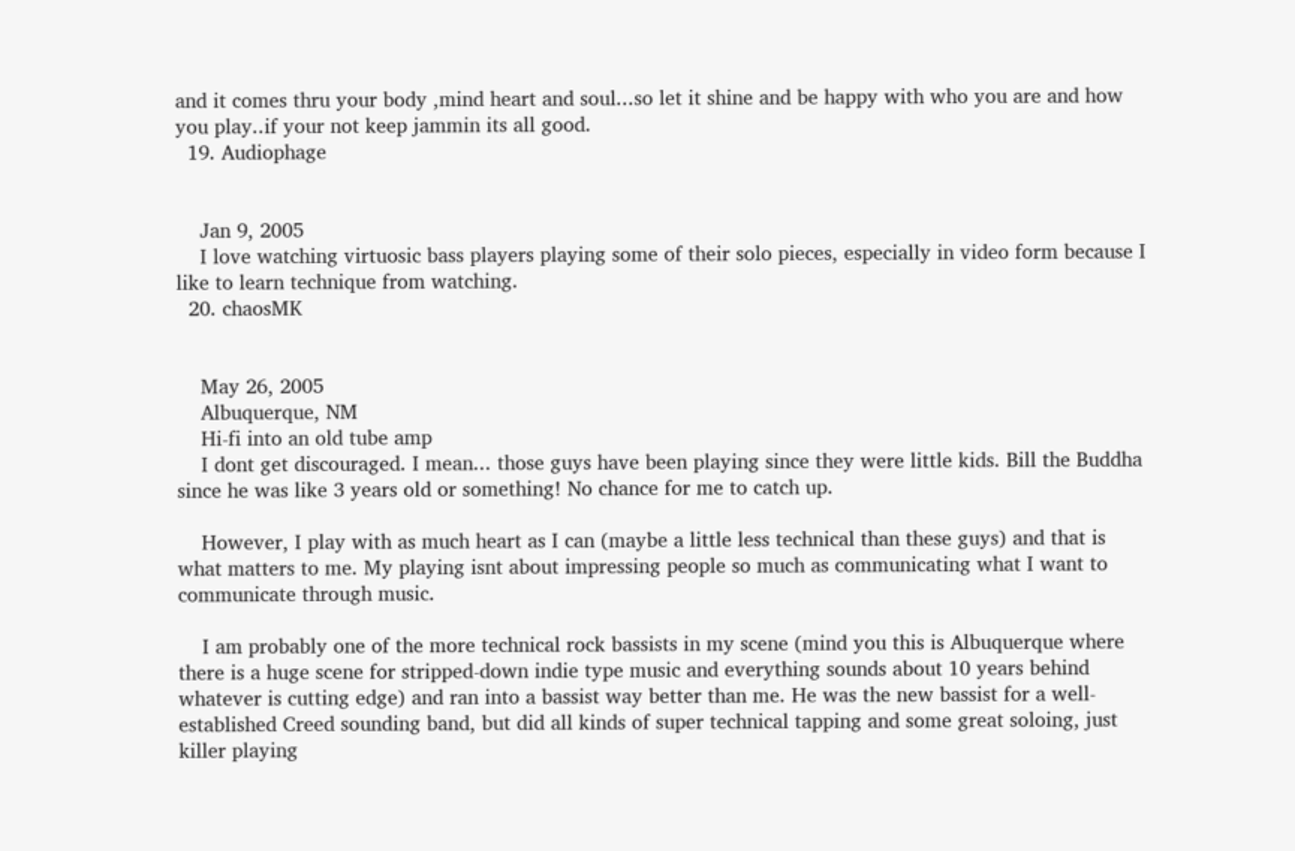and it comes thru your body ,mind heart and soul...so let it shine and be happy with who you are and how you play..if your not keep jammin its all good.
  19. Audiophage


    Jan 9, 2005
    I love watching virtuosic bass players playing some of their solo pieces, especially in video form because I like to learn technique from watching.
  20. chaosMK


    May 26, 2005
    Albuquerque, NM
    Hi-fi into an old tube amp
    I dont get discouraged. I mean... those guys have been playing since they were little kids. Bill the Buddha since he was like 3 years old or something! No chance for me to catch up.

    However, I play with as much heart as I can (maybe a little less technical than these guys) and that is what matters to me. My playing isnt about impressing people so much as communicating what I want to communicate through music.

    I am probably one of the more technical rock bassists in my scene (mind you this is Albuquerque where there is a huge scene for stripped-down indie type music and everything sounds about 10 years behind whatever is cutting edge) and ran into a bassist way better than me. He was the new bassist for a well-established Creed sounding band, but did all kinds of super technical tapping and some great soloing, just killer playing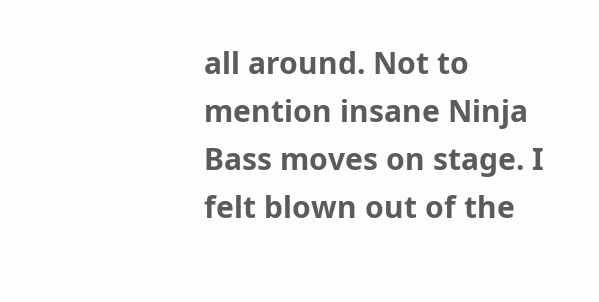all around. Not to mention insane Ninja Bass moves on stage. I felt blown out of the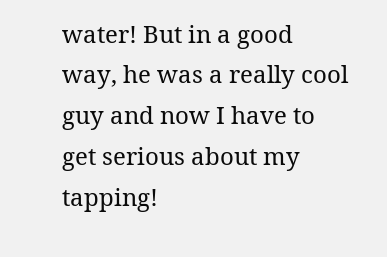water! But in a good way, he was a really cool guy and now I have to get serious about my tapping!